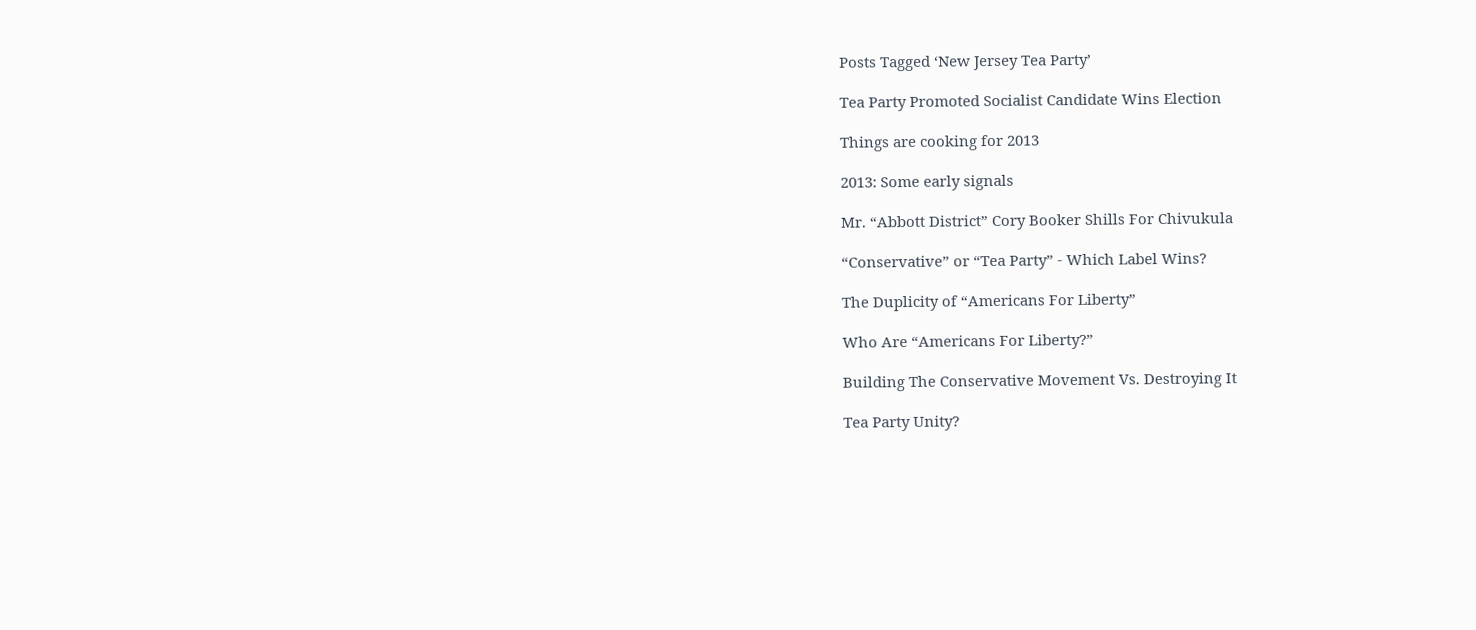Posts Tagged ‘New Jersey Tea Party’

Tea Party Promoted Socialist Candidate Wins Election

Things are cooking for 2013

2013: Some early signals

Mr. “Abbott District” Cory Booker Shills For Chivukula

“Conservative” or “Tea Party” - Which Label Wins?

The Duplicity of “Americans For Liberty”

Who Are “Americans For Liberty?”

Building The Conservative Movement Vs. Destroying It

Tea Party Unity?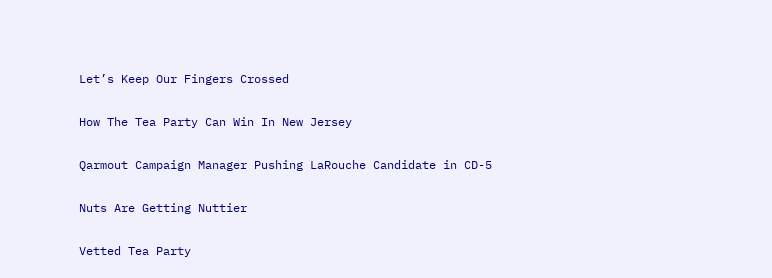Let’s Keep Our Fingers Crossed

How The Tea Party Can Win In New Jersey

Qarmout Campaign Manager Pushing LaRouche Candidate in CD-5

Nuts Are Getting Nuttier

Vetted Tea Party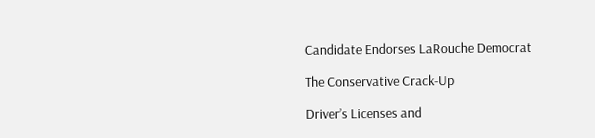Candidate Endorses LaRouche Democrat

The Conservative Crack-Up

Driver’s Licenses and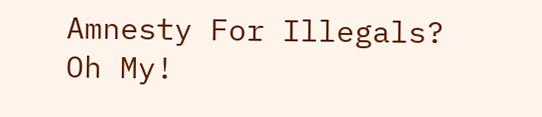Amnesty For Illegals? Oh My!